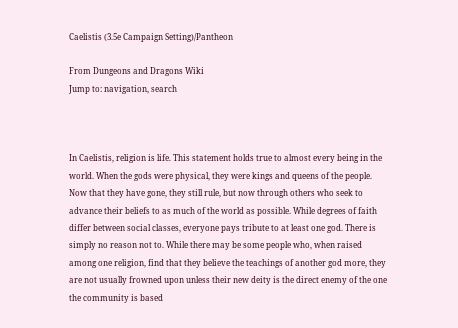Caelistis (3.5e Campaign Setting)/Pantheon

From Dungeons and Dragons Wiki
Jump to: navigation, search



In Caelistis, religion is life. This statement holds true to almost every being in the world. When the gods were physical, they were kings and queens of the people. Now that they have gone, they still rule, but now through others who seek to advance their beliefs to as much of the world as possible. While degrees of faith differ between social classes, everyone pays tribute to at least one god. There is simply no reason not to. While there may be some people who, when raised among one religion, find that they believe the teachings of another god more, they are not usually frowned upon unless their new deity is the direct enemy of the one the community is based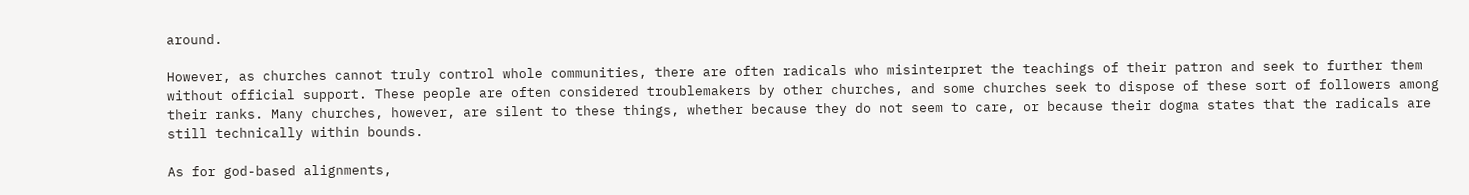around.

However, as churches cannot truly control whole communities, there are often radicals who misinterpret the teachings of their patron and seek to further them without official support. These people are often considered troublemakers by other churches, and some churches seek to dispose of these sort of followers among their ranks. Many churches, however, are silent to these things, whether because they do not seem to care, or because their dogma states that the radicals are still technically within bounds.

As for god-based alignments,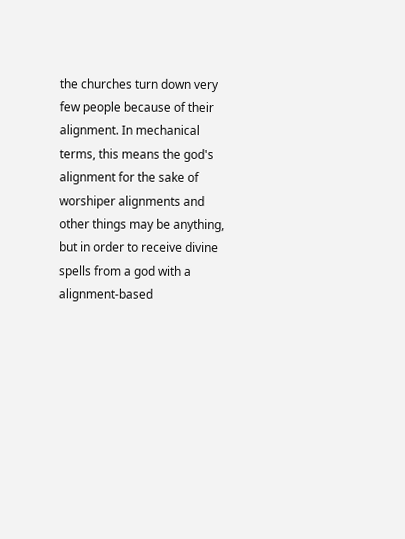the churches turn down very few people because of their alignment. In mechanical terms, this means the god's alignment for the sake of worshiper alignments and other things may be anything, but in order to receive divine spells from a god with a alignment-based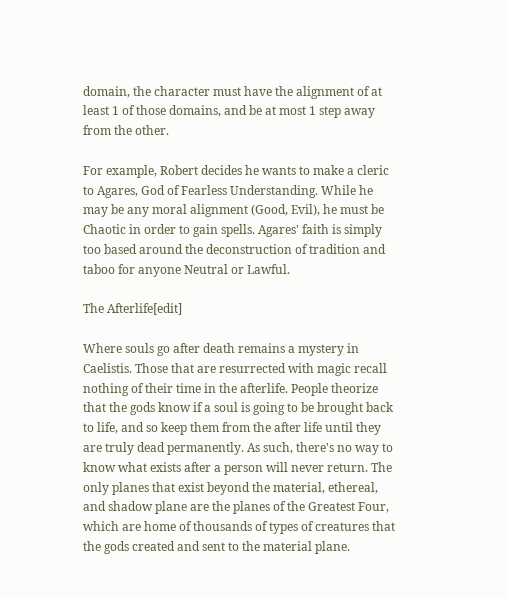domain, the character must have the alignment of at least 1 of those domains, and be at most 1 step away from the other.

For example, Robert decides he wants to make a cleric to Agares, God of Fearless Understanding. While he may be any moral alignment (Good, Evil), he must be Chaotic in order to gain spells. Agares' faith is simply too based around the deconstruction of tradition and taboo for anyone Neutral or Lawful.

The Afterlife[edit]

Where souls go after death remains a mystery in Caelistis. Those that are resurrected with magic recall nothing of their time in the afterlife. People theorize that the gods know if a soul is going to be brought back to life, and so keep them from the after life until they are truly dead permanently. As such, there's no way to know what exists after a person will never return. The only planes that exist beyond the material, ethereal, and shadow plane are the planes of the Greatest Four, which are home of thousands of types of creatures that the gods created and sent to the material plane.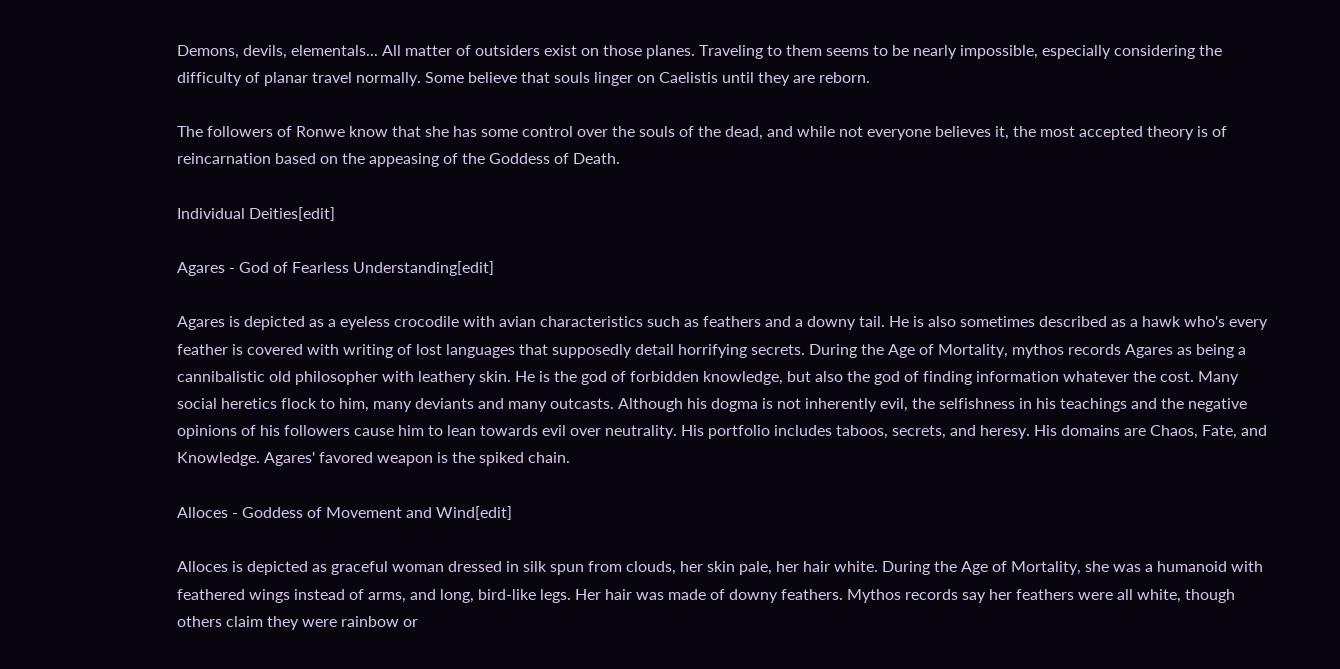Demons, devils, elementals... All matter of outsiders exist on those planes. Traveling to them seems to be nearly impossible, especially considering the difficulty of planar travel normally. Some believe that souls linger on Caelistis until they are reborn.

The followers of Ronwe know that she has some control over the souls of the dead, and while not everyone believes it, the most accepted theory is of reincarnation based on the appeasing of the Goddess of Death.

Individual Deities[edit]

Agares - God of Fearless Understanding[edit]

Agares is depicted as a eyeless crocodile with avian characteristics such as feathers and a downy tail. He is also sometimes described as a hawk who's every feather is covered with writing of lost languages that supposedly detail horrifying secrets. During the Age of Mortality, mythos records Agares as being a cannibalistic old philosopher with leathery skin. He is the god of forbidden knowledge, but also the god of finding information whatever the cost. Many social heretics flock to him, many deviants and many outcasts. Although his dogma is not inherently evil, the selfishness in his teachings and the negative opinions of his followers cause him to lean towards evil over neutrality. His portfolio includes taboos, secrets, and heresy. His domains are Chaos, Fate, and Knowledge. Agares' favored weapon is the spiked chain.

Alloces - Goddess of Movement and Wind[edit]

Alloces is depicted as graceful woman dressed in silk spun from clouds, her skin pale, her hair white. During the Age of Mortality, she was a humanoid with feathered wings instead of arms, and long, bird-like legs. Her hair was made of downy feathers. Mythos records say her feathers were all white, though others claim they were rainbow or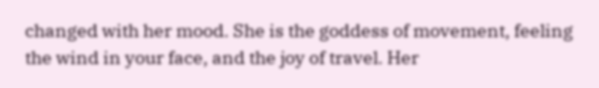changed with her mood. She is the goddess of movement, feeling the wind in your face, and the joy of travel. Her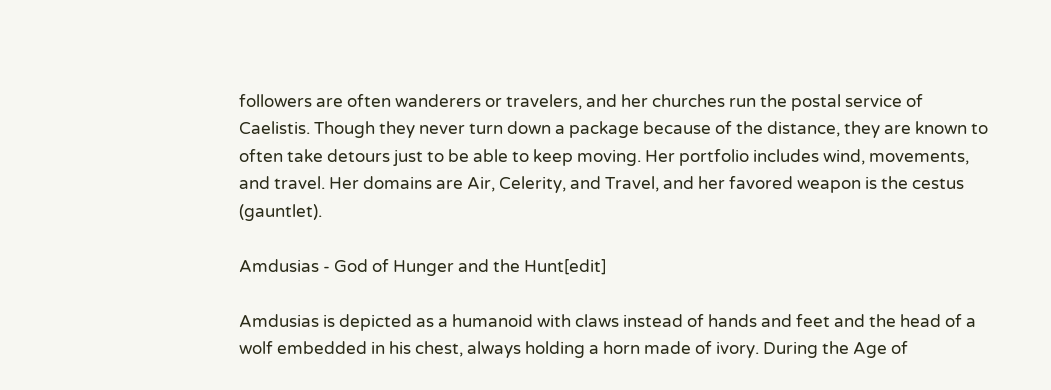followers are often wanderers or travelers, and her churches run the postal service of Caelistis. Though they never turn down a package because of the distance, they are known to often take detours just to be able to keep moving. Her portfolio includes wind, movements, and travel. Her domains are Air, Celerity, and Travel, and her favored weapon is the cestus (gauntlet).

Amdusias - God of Hunger and the Hunt[edit]

Amdusias is depicted as a humanoid with claws instead of hands and feet and the head of a wolf embedded in his chest, always holding a horn made of ivory. During the Age of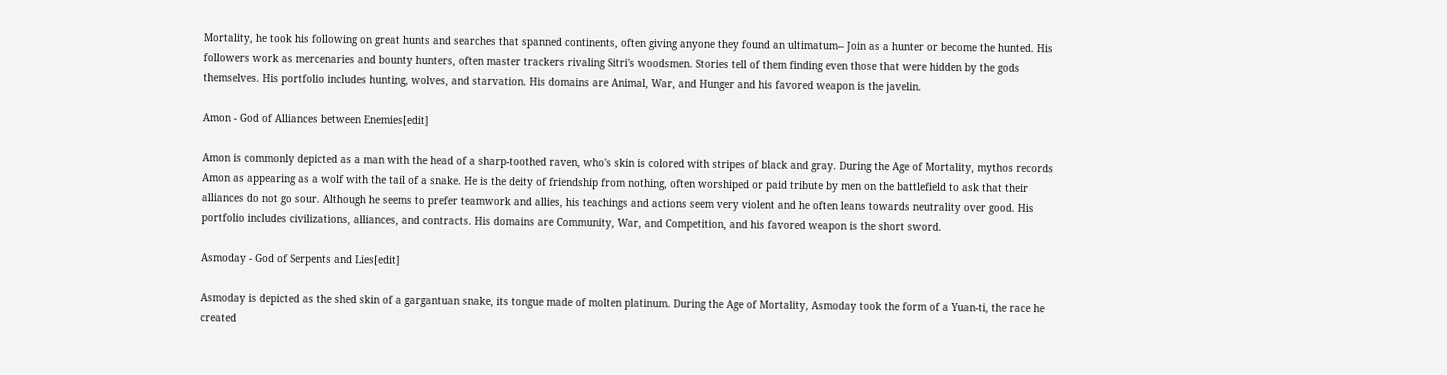Mortality, he took his following on great hunts and searches that spanned continents, often giving anyone they found an ultimatum-- Join as a hunter or become the hunted. His followers work as mercenaries and bounty hunters, often master trackers rivaling Sitri's woodsmen. Stories tell of them finding even those that were hidden by the gods themselves. His portfolio includes hunting, wolves, and starvation. His domains are Animal, War, and Hunger and his favored weapon is the javelin.

Amon - God of Alliances between Enemies[edit]

Amon is commonly depicted as a man with the head of a sharp-toothed raven, who's skin is colored with stripes of black and gray. During the Age of Mortality, mythos records Amon as appearing as a wolf with the tail of a snake. He is the deity of friendship from nothing, often worshiped or paid tribute by men on the battlefield to ask that their alliances do not go sour. Although he seems to prefer teamwork and allies, his teachings and actions seem very violent and he often leans towards neutrality over good. His portfolio includes civilizations, alliances, and contracts. His domains are Community, War, and Competition, and his favored weapon is the short sword.

Asmoday - God of Serpents and Lies[edit]

Asmoday is depicted as the shed skin of a gargantuan snake, its tongue made of molten platinum. During the Age of Mortality, Asmoday took the form of a Yuan-ti, the race he created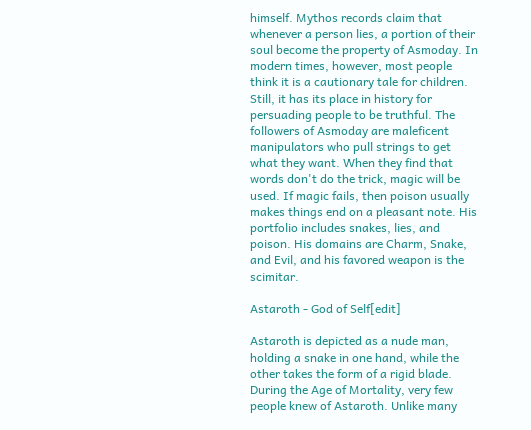himself. Mythos records claim that whenever a person lies, a portion of their soul become the property of Asmoday. In modern times, however, most people think it is a cautionary tale for children. Still, it has its place in history for persuading people to be truthful. The followers of Asmoday are maleficent manipulators who pull strings to get what they want. When they find that words don't do the trick, magic will be used. If magic fails, then poison usually makes things end on a pleasant note. His portfolio includes snakes, lies, and poison. His domains are Charm, Snake, and Evil, and his favored weapon is the scimitar.

Astaroth - God of Self[edit]

Astaroth is depicted as a nude man, holding a snake in one hand, while the other takes the form of a rigid blade. During the Age of Mortality, very few people knew of Astaroth. Unlike many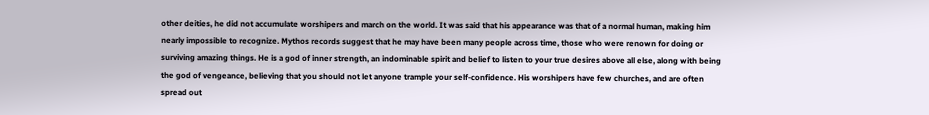other deities, he did not accumulate worshipers and march on the world. It was said that his appearance was that of a normal human, making him nearly impossible to recognize. Mythos records suggest that he may have been many people across time, those who were renown for doing or surviving amazing things. He is a god of inner strength, an indominable spirit and belief to listen to your true desires above all else, along with being the god of vengeance, believing that you should not let anyone trample your self-confidence. His worshipers have few churches, and are often spread out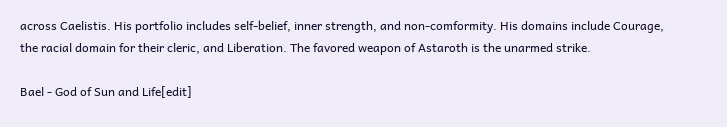across Caelistis. His portfolio includes self-belief, inner strength, and non-comformity. His domains include Courage, the racial domain for their cleric, and Liberation. The favored weapon of Astaroth is the unarmed strike.

Bael - God of Sun and Life[edit]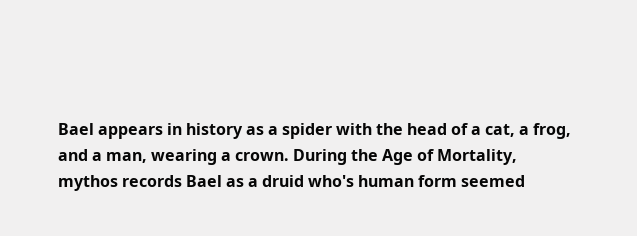Bael appears in history as a spider with the head of a cat, a frog, and a man, wearing a crown. During the Age of Mortality, mythos records Bael as a druid who's human form seemed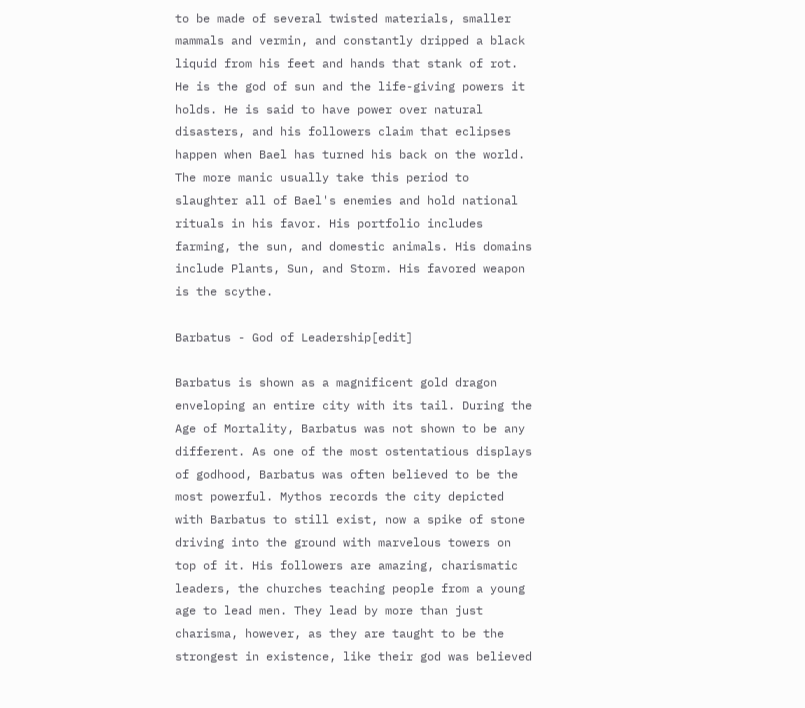to be made of several twisted materials, smaller mammals and vermin, and constantly dripped a black liquid from his feet and hands that stank of rot. He is the god of sun and the life-giving powers it holds. He is said to have power over natural disasters, and his followers claim that eclipses happen when Bael has turned his back on the world. The more manic usually take this period to slaughter all of Bael's enemies and hold national rituals in his favor. His portfolio includes farming, the sun, and domestic animals. His domains include Plants, Sun, and Storm. His favored weapon is the scythe.

Barbatus - God of Leadership[edit]

Barbatus is shown as a magnificent gold dragon enveloping an entire city with its tail. During the Age of Mortality, Barbatus was not shown to be any different. As one of the most ostentatious displays of godhood, Barbatus was often believed to be the most powerful. Mythos records the city depicted with Barbatus to still exist, now a spike of stone driving into the ground with marvelous towers on top of it. His followers are amazing, charismatic leaders, the churches teaching people from a young age to lead men. They lead by more than just charisma, however, as they are taught to be the strongest in existence, like their god was believed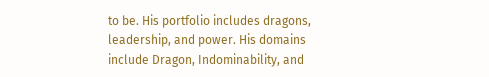to be. His portfolio includes dragons, leadership, and power. His domains include Dragon, Indominability, and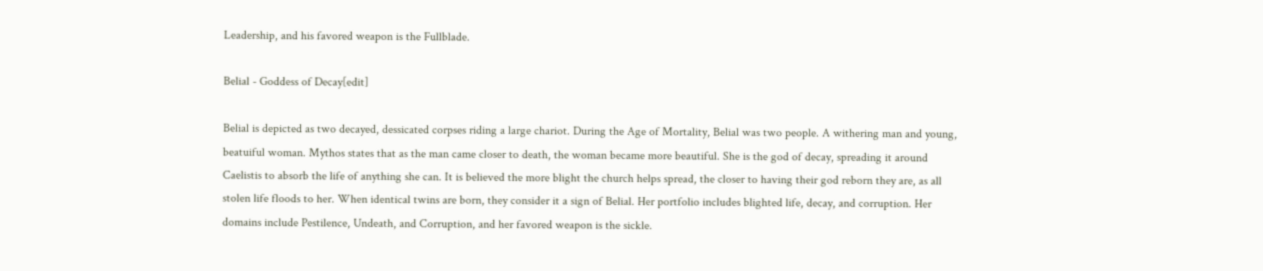Leadership, and his favored weapon is the Fullblade.

Belial - Goddess of Decay[edit]

Belial is depicted as two decayed, dessicated corpses riding a large chariot. During the Age of Mortality, Belial was two people. A withering man and young, beatuiful woman. Mythos states that as the man came closer to death, the woman became more beautiful. She is the god of decay, spreading it around Caelistis to absorb the life of anything she can. It is believed the more blight the church helps spread, the closer to having their god reborn they are, as all stolen life floods to her. When identical twins are born, they consider it a sign of Belial. Her portfolio includes blighted life, decay, and corruption. Her domains include Pestilence, Undeath, and Corruption, and her favored weapon is the sickle.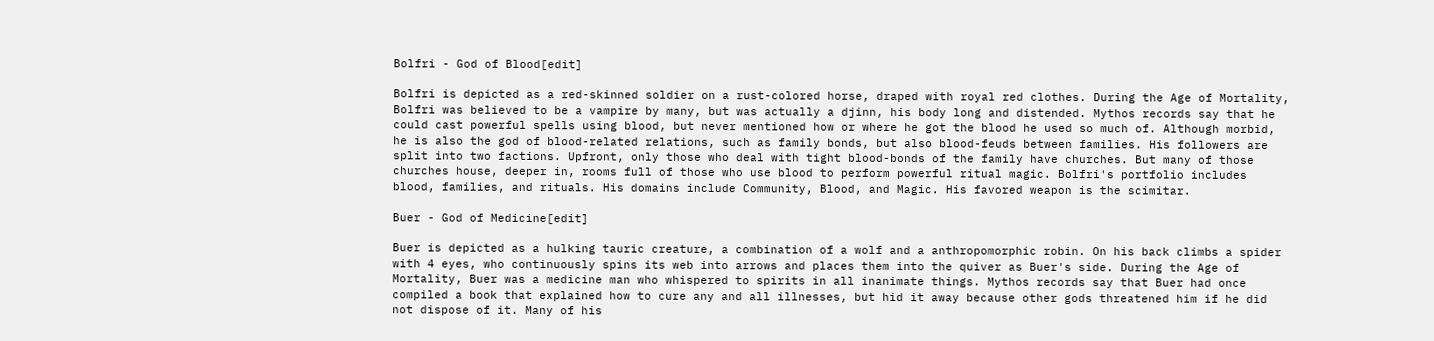Bolfri - God of Blood[edit]

Bolfri is depicted as a red-skinned soldier on a rust-colored horse, draped with royal red clothes. During the Age of Mortality, Bolfri was believed to be a vampire by many, but was actually a djinn, his body long and distended. Mythos records say that he could cast powerful spells using blood, but never mentioned how or where he got the blood he used so much of. Although morbid, he is also the god of blood-related relations, such as family bonds, but also blood-feuds between families. His followers are split into two factions. Upfront, only those who deal with tight blood-bonds of the family have churches. But many of those churches house, deeper in, rooms full of those who use blood to perform powerful ritual magic. Bolfri's portfolio includes blood, families, and rituals. His domains include Community, Blood, and Magic. His favored weapon is the scimitar.

Buer - God of Medicine[edit]

Buer is depicted as a hulking tauric creature, a combination of a wolf and a anthropomorphic robin. On his back climbs a spider with 4 eyes, who continuously spins its web into arrows and places them into the quiver as Buer's side. During the Age of Mortality, Buer was a medicine man who whispered to spirits in all inanimate things. Mythos records say that Buer had once compiled a book that explained how to cure any and all illnesses, but hid it away because other gods threatened him if he did not dispose of it. Many of his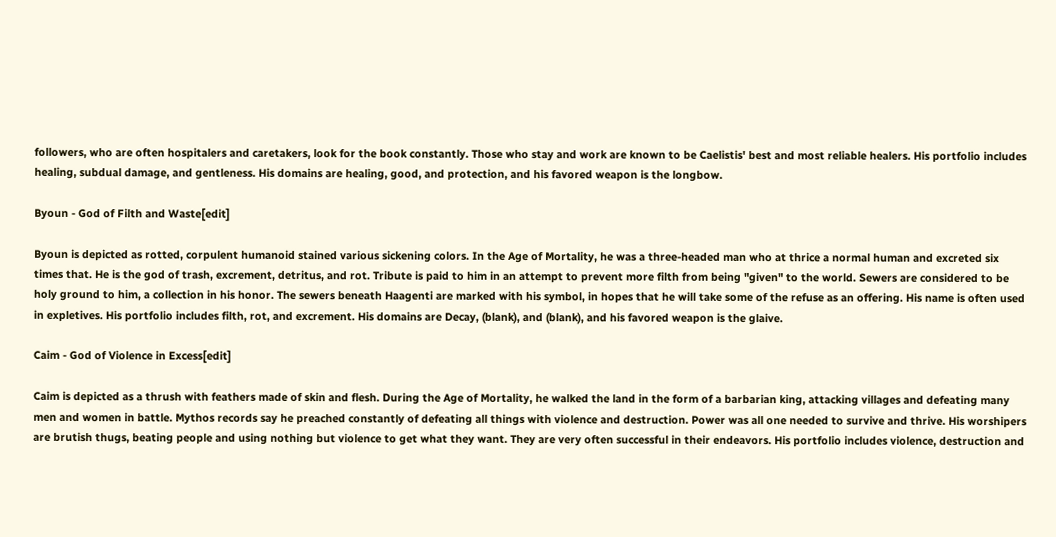followers, who are often hospitalers and caretakers, look for the book constantly. Those who stay and work are known to be Caelistis' best and most reliable healers. His portfolio includes healing, subdual damage, and gentleness. His domains are healing, good, and protection, and his favored weapon is the longbow.

Byoun - God of Filth and Waste[edit]

Byoun is depicted as rotted, corpulent humanoid stained various sickening colors. In the Age of Mortality, he was a three-headed man who at thrice a normal human and excreted six times that. He is the god of trash, excrement, detritus, and rot. Tribute is paid to him in an attempt to prevent more filth from being "given" to the world. Sewers are considered to be holy ground to him, a collection in his honor. The sewers beneath Haagenti are marked with his symbol, in hopes that he will take some of the refuse as an offering. His name is often used in expletives. His portfolio includes filth, rot, and excrement. His domains are Decay, (blank), and (blank), and his favored weapon is the glaive.

Caim - God of Violence in Excess[edit]

Caim is depicted as a thrush with feathers made of skin and flesh. During the Age of Mortality, he walked the land in the form of a barbarian king, attacking villages and defeating many men and women in battle. Mythos records say he preached constantly of defeating all things with violence and destruction. Power was all one needed to survive and thrive. His worshipers are brutish thugs, beating people and using nothing but violence to get what they want. They are very often successful in their endeavors. His portfolio includes violence, destruction and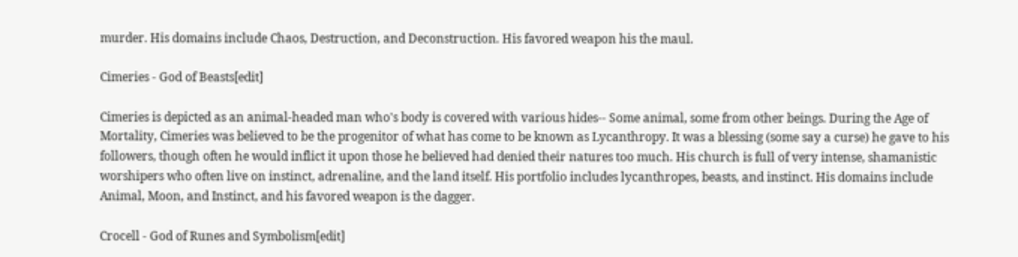murder. His domains include Chaos, Destruction, and Deconstruction. His favored weapon his the maul.

Cimeries - God of Beasts[edit]

Cimeries is depicted as an animal-headed man who's body is covered with various hides-- Some animal, some from other beings. During the Age of Mortality, Cimeries was believed to be the progenitor of what has come to be known as Lycanthropy. It was a blessing (some say a curse) he gave to his followers, though often he would inflict it upon those he believed had denied their natures too much. His church is full of very intense, shamanistic worshipers who often live on instinct, adrenaline, and the land itself. His portfolio includes lycanthropes, beasts, and instinct. His domains include Animal, Moon, and Instinct, and his favored weapon is the dagger.

Crocell - God of Runes and Symbolism[edit]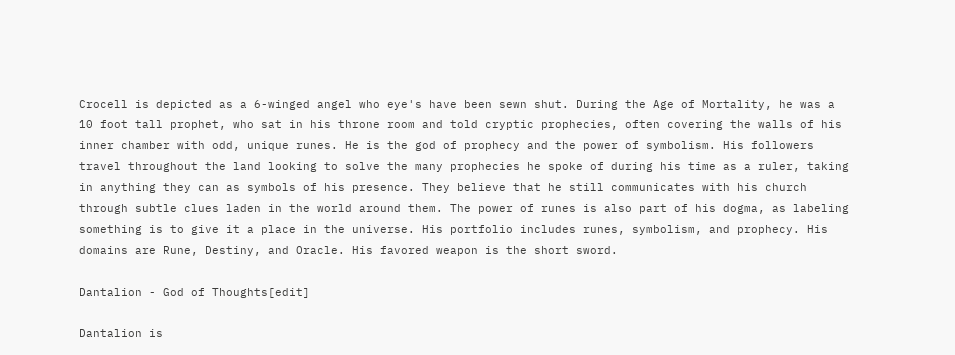Crocell is depicted as a 6-winged angel who eye's have been sewn shut. During the Age of Mortality, he was a 10 foot tall prophet, who sat in his throne room and told cryptic prophecies, often covering the walls of his inner chamber with odd, unique runes. He is the god of prophecy and the power of symbolism. His followers travel throughout the land looking to solve the many prophecies he spoke of during his time as a ruler, taking in anything they can as symbols of his presence. They believe that he still communicates with his church through subtle clues laden in the world around them. The power of runes is also part of his dogma, as labeling something is to give it a place in the universe. His portfolio includes runes, symbolism, and prophecy. His domains are Rune, Destiny, and Oracle. His favored weapon is the short sword.

Dantalion - God of Thoughts[edit]

Dantalion is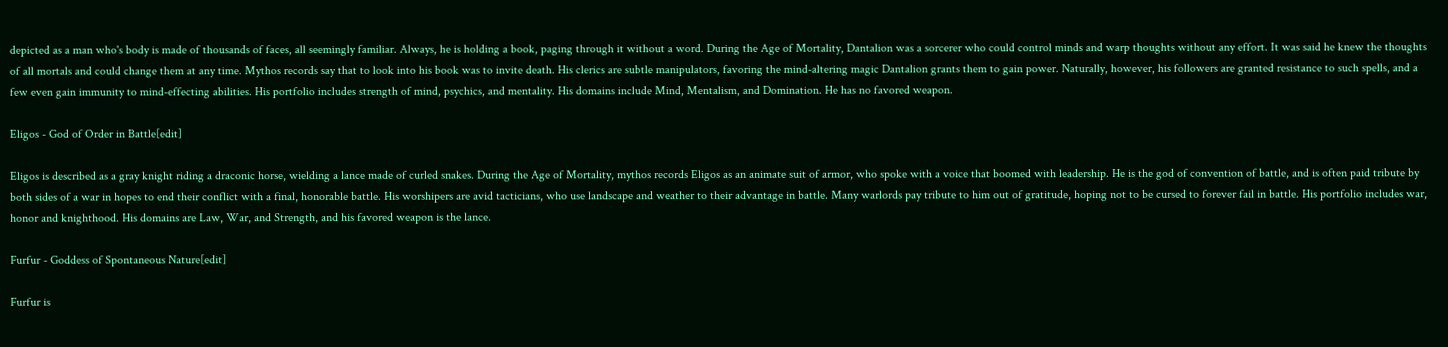depicted as a man who's body is made of thousands of faces, all seemingly familiar. Always, he is holding a book, paging through it without a word. During the Age of Mortality, Dantalion was a sorcerer who could control minds and warp thoughts without any effort. It was said he knew the thoughts of all mortals and could change them at any time. Mythos records say that to look into his book was to invite death. His clerics are subtle manipulators, favoring the mind-altering magic Dantalion grants them to gain power. Naturally, however, his followers are granted resistance to such spells, and a few even gain immunity to mind-effecting abilities. His portfolio includes strength of mind, psychics, and mentality. His domains include Mind, Mentalism, and Domination. He has no favored weapon.

Eligos - God of Order in Battle[edit]

Eligos is described as a gray knight riding a draconic horse, wielding a lance made of curled snakes. During the Age of Mortality, mythos records Eligos as an animate suit of armor, who spoke with a voice that boomed with leadership. He is the god of convention of battle, and is often paid tribute by both sides of a war in hopes to end their conflict with a final, honorable battle. His worshipers are avid tacticians, who use landscape and weather to their advantage in battle. Many warlords pay tribute to him out of gratitude, hoping not to be cursed to forever fail in battle. His portfolio includes war, honor and knighthood. His domains are Law, War, and Strength, and his favored weapon is the lance.

Furfur - Goddess of Spontaneous Nature[edit]

Furfur is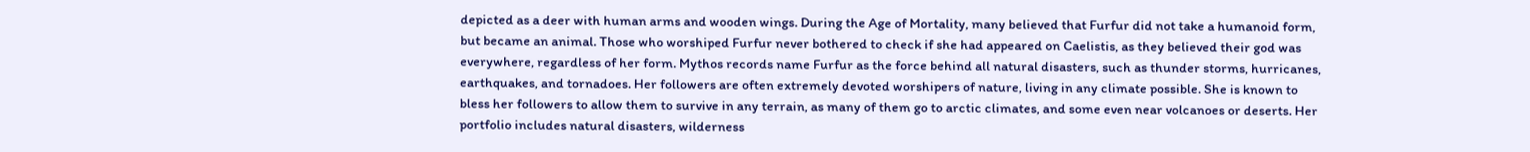depicted as a deer with human arms and wooden wings. During the Age of Mortality, many believed that Furfur did not take a humanoid form, but became an animal. Those who worshiped Furfur never bothered to check if she had appeared on Caelistis, as they believed their god was everywhere, regardless of her form. Mythos records name Furfur as the force behind all natural disasters, such as thunder storms, hurricanes, earthquakes, and tornadoes. Her followers are often extremely devoted worshipers of nature, living in any climate possible. She is known to bless her followers to allow them to survive in any terrain, as many of them go to arctic climates, and some even near volcanoes or deserts. Her portfolio includes natural disasters, wilderness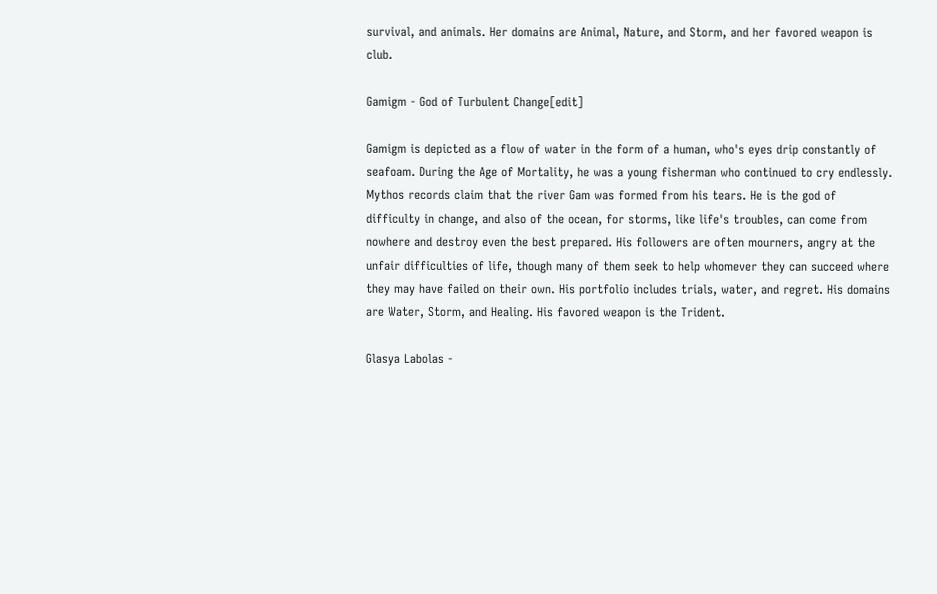survival, and animals. Her domains are Animal, Nature, and Storm, and her favored weapon is club.

Gamigm - God of Turbulent Change[edit]

Gamigm is depicted as a flow of water in the form of a human, who's eyes drip constantly of seafoam. During the Age of Mortality, he was a young fisherman who continued to cry endlessly. Mythos records claim that the river Gam was formed from his tears. He is the god of difficulty in change, and also of the ocean, for storms, like life's troubles, can come from nowhere and destroy even the best prepared. His followers are often mourners, angry at the unfair difficulties of life, though many of them seek to help whomever they can succeed where they may have failed on their own. His portfolio includes trials, water, and regret. His domains are Water, Storm, and Healing. His favored weapon is the Trident.

Glasya Labolas -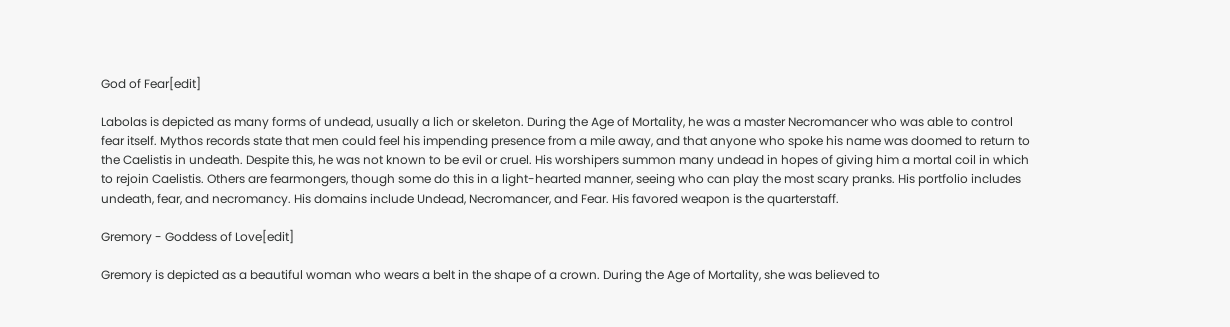God of Fear[edit]

Labolas is depicted as many forms of undead, usually a lich or skeleton. During the Age of Mortality, he was a master Necromancer who was able to control fear itself. Mythos records state that men could feel his impending presence from a mile away, and that anyone who spoke his name was doomed to return to the Caelistis in undeath. Despite this, he was not known to be evil or cruel. His worshipers summon many undead in hopes of giving him a mortal coil in which to rejoin Caelistis. Others are fearmongers, though some do this in a light-hearted manner, seeing who can play the most scary pranks. His portfolio includes undeath, fear, and necromancy. His domains include Undead, Necromancer, and Fear. His favored weapon is the quarterstaff.

Gremory - Goddess of Love[edit]

Gremory is depicted as a beautiful woman who wears a belt in the shape of a crown. During the Age of Mortality, she was believed to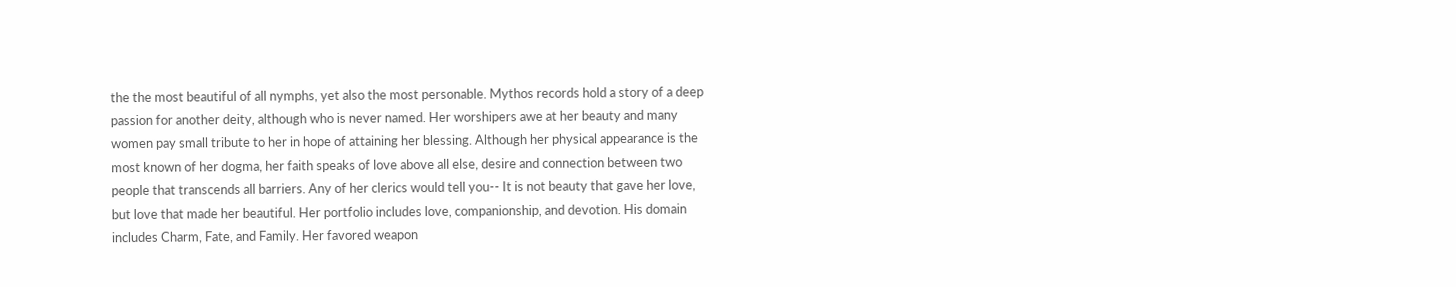the the most beautiful of all nymphs, yet also the most personable. Mythos records hold a story of a deep passion for another deity, although who is never named. Her worshipers awe at her beauty and many women pay small tribute to her in hope of attaining her blessing. Although her physical appearance is the most known of her dogma, her faith speaks of love above all else, desire and connection between two people that transcends all barriers. Any of her clerics would tell you-- It is not beauty that gave her love, but love that made her beautiful. Her portfolio includes love, companionship, and devotion. His domain includes Charm, Fate, and Family. Her favored weapon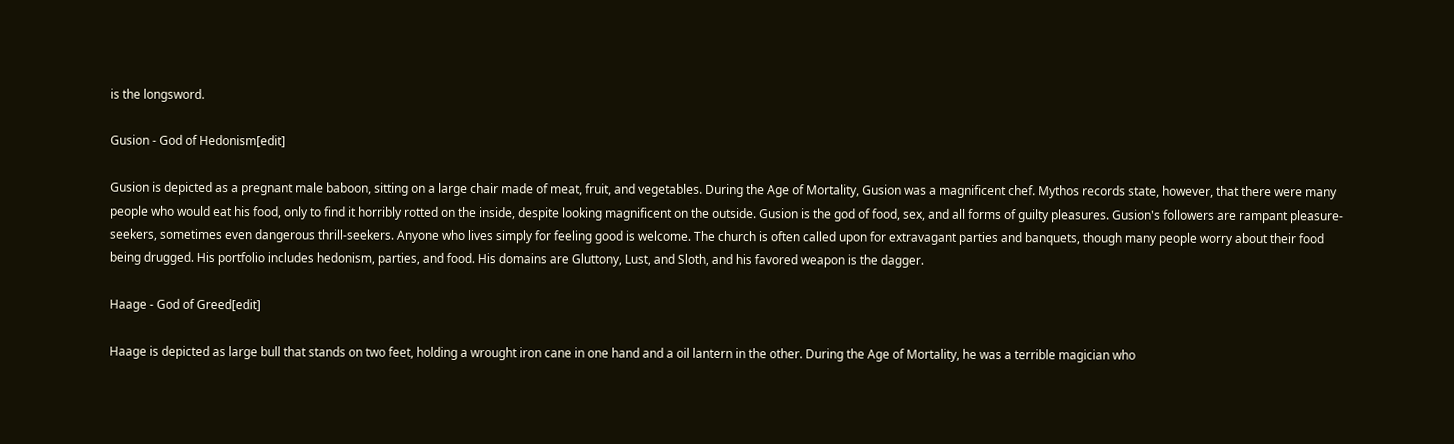is the longsword.

Gusion - God of Hedonism[edit]

Gusion is depicted as a pregnant male baboon, sitting on a large chair made of meat, fruit, and vegetables. During the Age of Mortality, Gusion was a magnificent chef. Mythos records state, however, that there were many people who would eat his food, only to find it horribly rotted on the inside, despite looking magnificent on the outside. Gusion is the god of food, sex, and all forms of guilty pleasures. Gusion's followers are rampant pleasure-seekers, sometimes even dangerous thrill-seekers. Anyone who lives simply for feeling good is welcome. The church is often called upon for extravagant parties and banquets, though many people worry about their food being drugged. His portfolio includes hedonism, parties, and food. His domains are Gluttony, Lust, and Sloth, and his favored weapon is the dagger.

Haage - God of Greed[edit]

Haage is depicted as large bull that stands on two feet, holding a wrought iron cane in one hand and a oil lantern in the other. During the Age of Mortality, he was a terrible magician who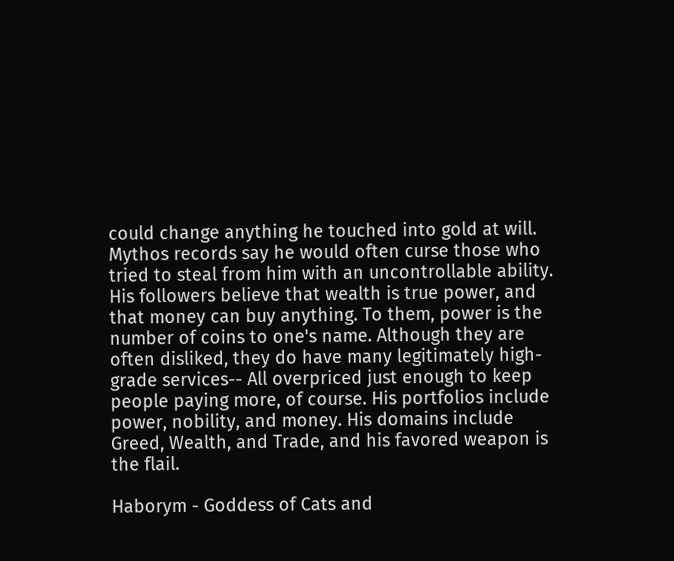could change anything he touched into gold at will. Mythos records say he would often curse those who tried to steal from him with an uncontrollable ability. His followers believe that wealth is true power, and that money can buy anything. To them, power is the number of coins to one's name. Although they are often disliked, they do have many legitimately high-grade services-- All overpriced just enough to keep people paying more, of course. His portfolios include power, nobility, and money. His domains include Greed, Wealth, and Trade, and his favored weapon is the flail.

Haborym - Goddess of Cats and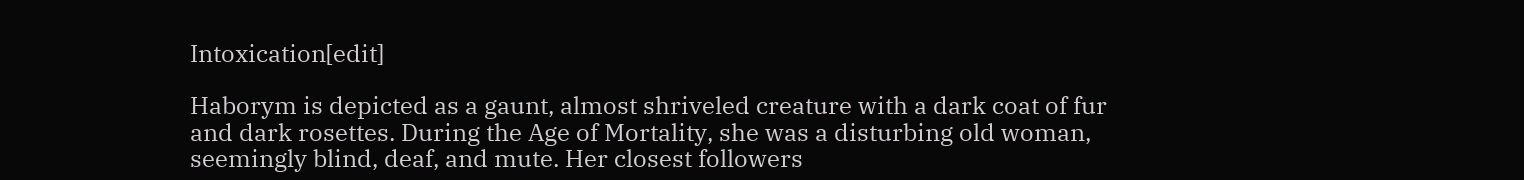Intoxication[edit]

Haborym is depicted as a gaunt, almost shriveled creature with a dark coat of fur and dark rosettes. During the Age of Mortality, she was a disturbing old woman, seemingly blind, deaf, and mute. Her closest followers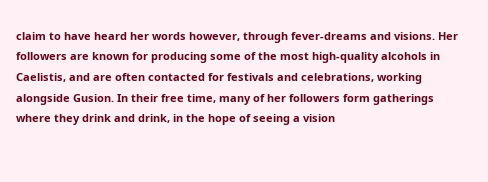claim to have heard her words however, through fever-dreams and visions. Her followers are known for producing some of the most high-quality alcohols in Caelistis, and are often contacted for festivals and celebrations, working alongside Gusion. In their free time, many of her followers form gatherings where they drink and drink, in the hope of seeing a vision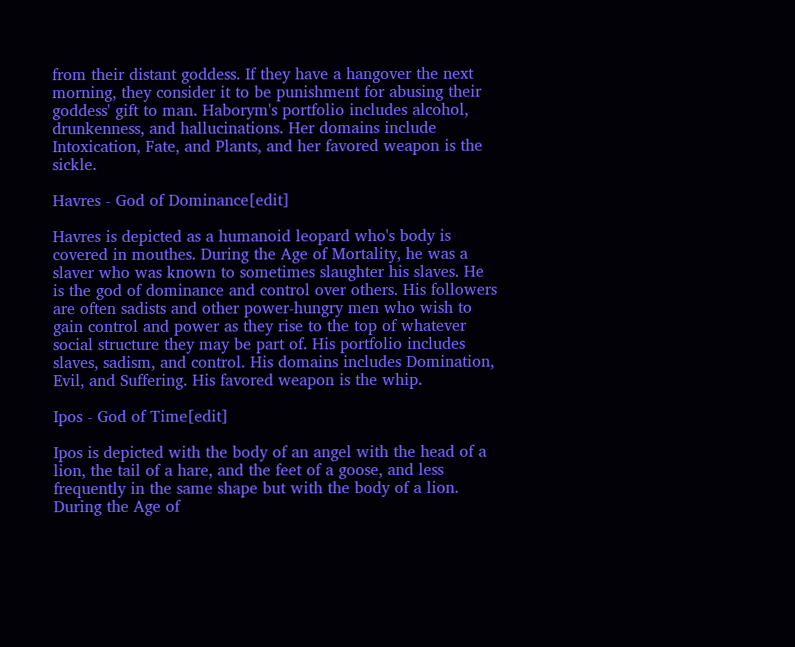from their distant goddess. If they have a hangover the next morning, they consider it to be punishment for abusing their goddess' gift to man. Haborym's portfolio includes alcohol, drunkenness, and hallucinations. Her domains include Intoxication, Fate, and Plants, and her favored weapon is the sickle.

Havres - God of Dominance[edit]

Havres is depicted as a humanoid leopard who's body is covered in mouthes. During the Age of Mortality, he was a slaver who was known to sometimes slaughter his slaves. He is the god of dominance and control over others. His followers are often sadists and other power-hungry men who wish to gain control and power as they rise to the top of whatever social structure they may be part of. His portfolio includes slaves, sadism, and control. His domains includes Domination, Evil, and Suffering. His favored weapon is the whip.

Ipos - God of Time[edit]

Ipos is depicted with the body of an angel with the head of a lion, the tail of a hare, and the feet of a goose, and less frequently in the same shape but with the body of a lion. During the Age of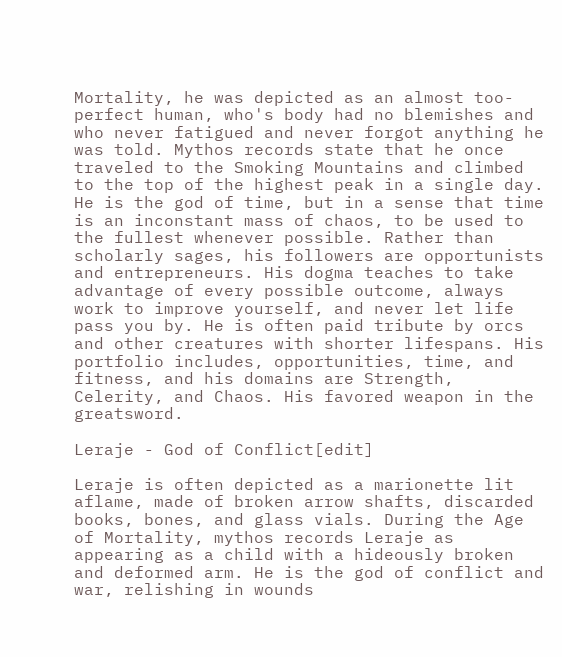Mortality, he was depicted as an almost too-perfect human, who's body had no blemishes and who never fatigued and never forgot anything he was told. Mythos records state that he once traveled to the Smoking Mountains and climbed to the top of the highest peak in a single day. He is the god of time, but in a sense that time is an inconstant mass of chaos, to be used to the fullest whenever possible. Rather than scholarly sages, his followers are opportunists and entrepreneurs. His dogma teaches to take advantage of every possible outcome, always work to improve yourself, and never let life pass you by. He is often paid tribute by orcs and other creatures with shorter lifespans. His portfolio includes, opportunities, time, and fitness, and his domains are Strength, Celerity, and Chaos. His favored weapon in the greatsword.

Leraje - God of Conflict[edit]

Leraje is often depicted as a marionette lit aflame, made of broken arrow shafts, discarded books, bones, and glass vials. During the Age of Mortality, mythos records Leraje as appearing as a child with a hideously broken and deformed arm. He is the god of conflict and war, relishing in wounds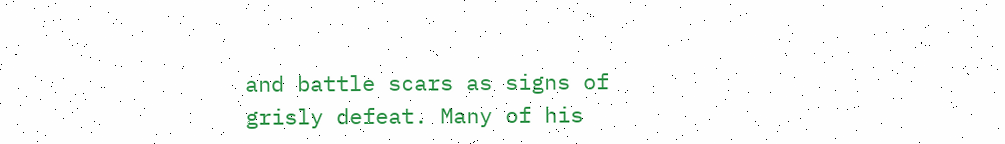and battle scars as signs of grisly defeat. Many of his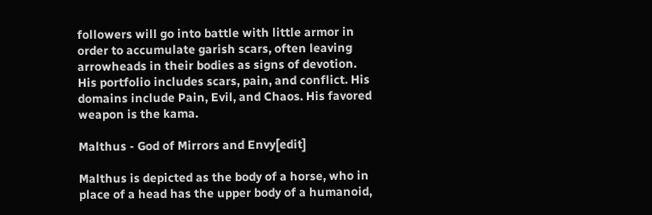followers will go into battle with little armor in order to accumulate garish scars, often leaving arrowheads in their bodies as signs of devotion. His portfolio includes scars, pain, and conflict. His domains include Pain, Evil, and Chaos. His favored weapon is the kama.

Malthus - God of Mirrors and Envy[edit]

Malthus is depicted as the body of a horse, who in place of a head has the upper body of a humanoid,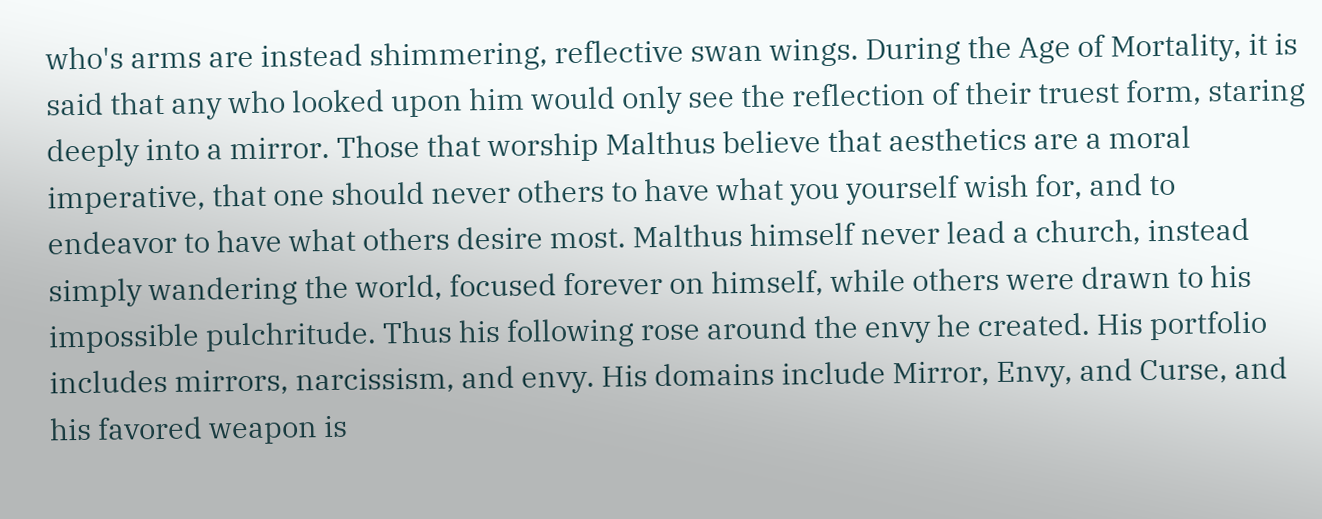who's arms are instead shimmering, reflective swan wings. During the Age of Mortality, it is said that any who looked upon him would only see the reflection of their truest form, staring deeply into a mirror. Those that worship Malthus believe that aesthetics are a moral imperative, that one should never others to have what you yourself wish for, and to endeavor to have what others desire most. Malthus himself never lead a church, instead simply wandering the world, focused forever on himself, while others were drawn to his impossible pulchritude. Thus his following rose around the envy he created. His portfolio includes mirrors, narcissism, and envy. His domains include Mirror, Envy, and Curse, and his favored weapon is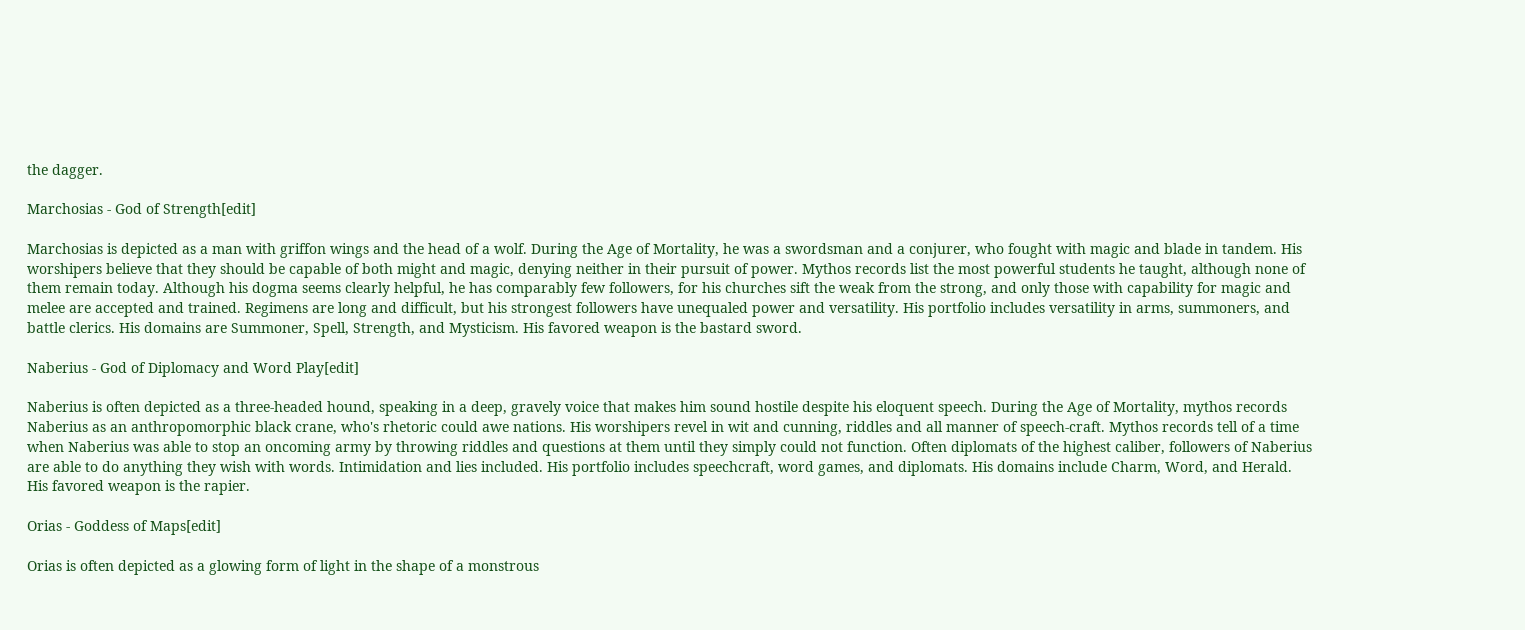the dagger.

Marchosias - God of Strength[edit]

Marchosias is depicted as a man with griffon wings and the head of a wolf. During the Age of Mortality, he was a swordsman and a conjurer, who fought with magic and blade in tandem. His worshipers believe that they should be capable of both might and magic, denying neither in their pursuit of power. Mythos records list the most powerful students he taught, although none of them remain today. Although his dogma seems clearly helpful, he has comparably few followers, for his churches sift the weak from the strong, and only those with capability for magic and melee are accepted and trained. Regimens are long and difficult, but his strongest followers have unequaled power and versatility. His portfolio includes versatility in arms, summoners, and battle clerics. His domains are Summoner, Spell, Strength, and Mysticism. His favored weapon is the bastard sword.

Naberius - God of Diplomacy and Word Play[edit]

Naberius is often depicted as a three-headed hound, speaking in a deep, gravely voice that makes him sound hostile despite his eloquent speech. During the Age of Mortality, mythos records Naberius as an anthropomorphic black crane, who's rhetoric could awe nations. His worshipers revel in wit and cunning, riddles and all manner of speech-craft. Mythos records tell of a time when Naberius was able to stop an oncoming army by throwing riddles and questions at them until they simply could not function. Often diplomats of the highest caliber, followers of Naberius are able to do anything they wish with words. Intimidation and lies included. His portfolio includes speechcraft, word games, and diplomats. His domains include Charm, Word, and Herald. His favored weapon is the rapier.

Orias - Goddess of Maps[edit]

Orias is often depicted as a glowing form of light in the shape of a monstrous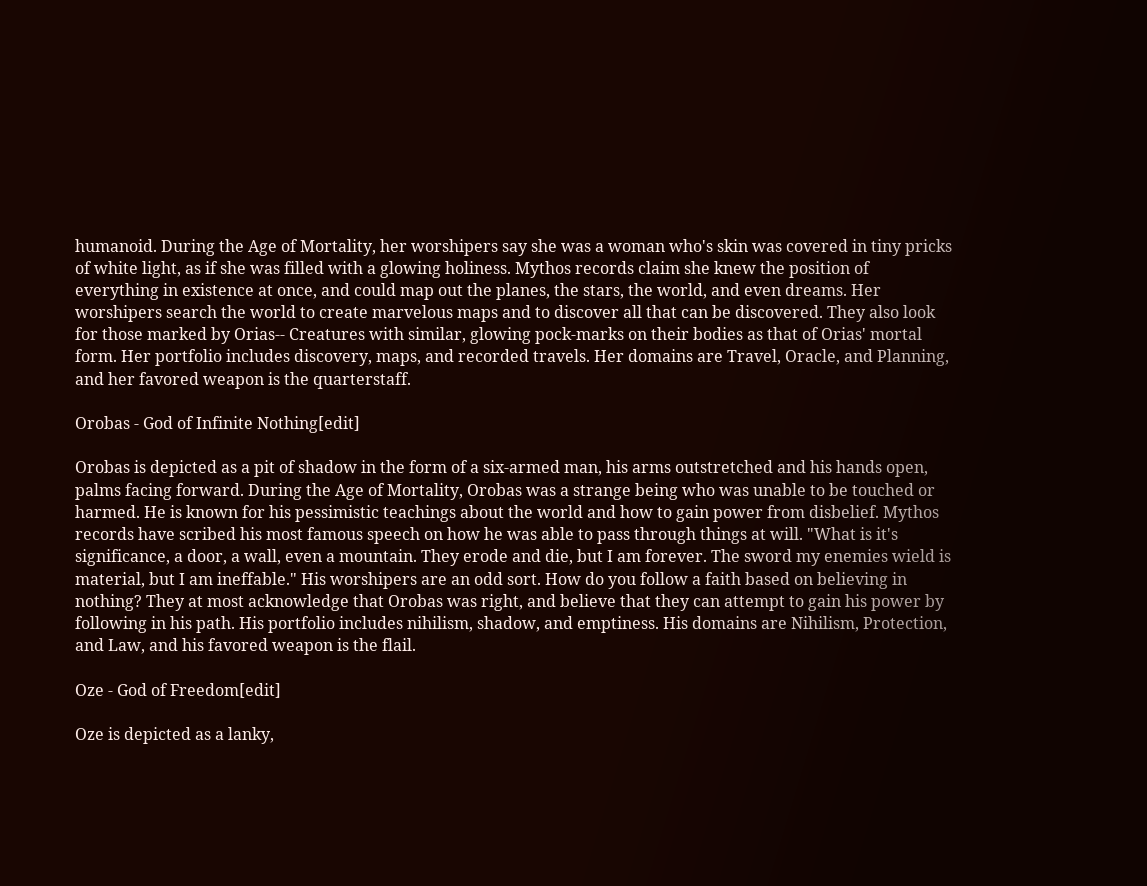humanoid. During the Age of Mortality, her worshipers say she was a woman who's skin was covered in tiny pricks of white light, as if she was filled with a glowing holiness. Mythos records claim she knew the position of everything in existence at once, and could map out the planes, the stars, the world, and even dreams. Her worshipers search the world to create marvelous maps and to discover all that can be discovered. They also look for those marked by Orias-- Creatures with similar, glowing pock-marks on their bodies as that of Orias' mortal form. Her portfolio includes discovery, maps, and recorded travels. Her domains are Travel, Oracle, and Planning, and her favored weapon is the quarterstaff.

Orobas - God of Infinite Nothing[edit]

Orobas is depicted as a pit of shadow in the form of a six-armed man, his arms outstretched and his hands open, palms facing forward. During the Age of Mortality, Orobas was a strange being who was unable to be touched or harmed. He is known for his pessimistic teachings about the world and how to gain power from disbelief. Mythos records have scribed his most famous speech on how he was able to pass through things at will. "What is it's significance, a door, a wall, even a mountain. They erode and die, but I am forever. The sword my enemies wield is material, but I am ineffable." His worshipers are an odd sort. How do you follow a faith based on believing in nothing? They at most acknowledge that Orobas was right, and believe that they can attempt to gain his power by following in his path. His portfolio includes nihilism, shadow, and emptiness. His domains are Nihilism, Protection, and Law, and his favored weapon is the flail.

Oze - God of Freedom[edit]

Oze is depicted as a lanky,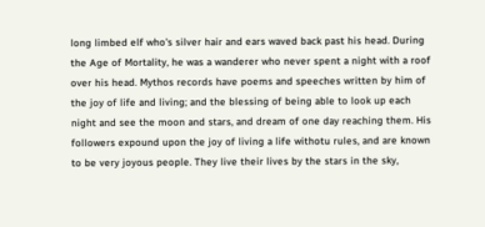long limbed elf who's silver hair and ears waved back past his head. During the Age of Mortality, he was a wanderer who never spent a night with a roof over his head. Mythos records have poems and speeches written by him of the joy of life and living; and the blessing of being able to look up each night and see the moon and stars, and dream of one day reaching them. His followers expound upon the joy of living a life withotu rules, and are known to be very joyous people. They live their lives by the stars in the sky,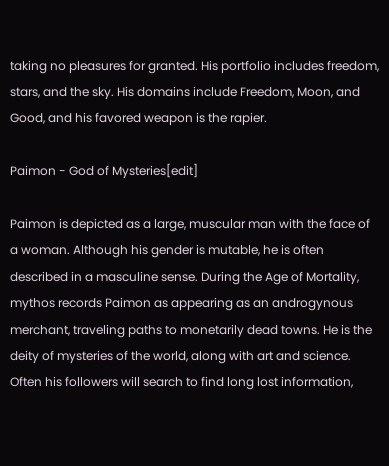taking no pleasures for granted. His portfolio includes freedom, stars, and the sky. His domains include Freedom, Moon, and Good, and his favored weapon is the rapier.

Paimon - God of Mysteries[edit]

Paimon is depicted as a large, muscular man with the face of a woman. Although his gender is mutable, he is often described in a masculine sense. During the Age of Mortality, mythos records Paimon as appearing as an androgynous merchant, traveling paths to monetarily dead towns. He is the deity of mysteries of the world, along with art and science. Often his followers will search to find long lost information,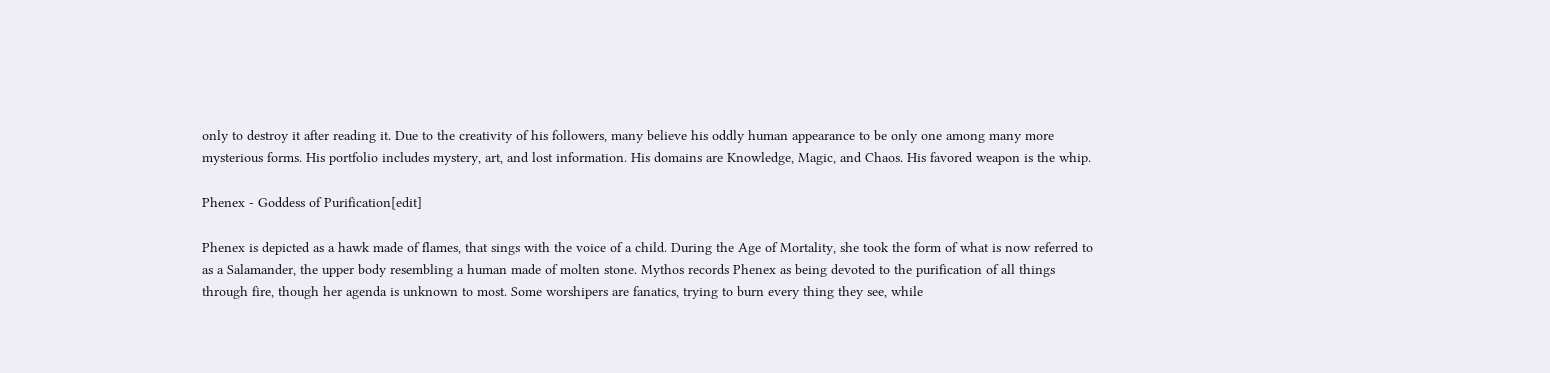only to destroy it after reading it. Due to the creativity of his followers, many believe his oddly human appearance to be only one among many more mysterious forms. His portfolio includes mystery, art, and lost information. His domains are Knowledge, Magic, and Chaos. His favored weapon is the whip.

Phenex - Goddess of Purification[edit]

Phenex is depicted as a hawk made of flames, that sings with the voice of a child. During the Age of Mortality, she took the form of what is now referred to as a Salamander, the upper body resembling a human made of molten stone. Mythos records Phenex as being devoted to the purification of all things through fire, though her agenda is unknown to most. Some worshipers are fanatics, trying to burn every thing they see, while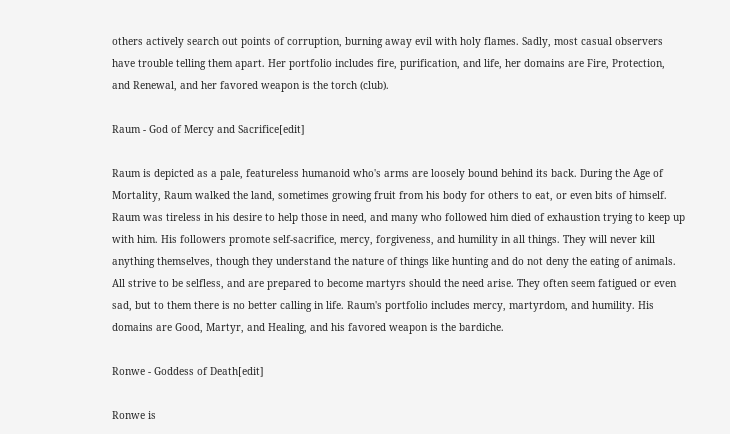others actively search out points of corruption, burning away evil with holy flames. Sadly, most casual observers have trouble telling them apart. Her portfolio includes fire, purification, and life, her domains are Fire, Protection, and Renewal, and her favored weapon is the torch (club).

Raum - God of Mercy and Sacrifice[edit]

Raum is depicted as a pale, featureless humanoid who's arms are loosely bound behind its back. During the Age of Mortality, Raum walked the land, sometimes growing fruit from his body for others to eat, or even bits of himself. Raum was tireless in his desire to help those in need, and many who followed him died of exhaustion trying to keep up with him. His followers promote self-sacrifice, mercy, forgiveness, and humility in all things. They will never kill anything themselves, though they understand the nature of things like hunting and do not deny the eating of animals. All strive to be selfless, and are prepared to become martyrs should the need arise. They often seem fatigued or even sad, but to them there is no better calling in life. Raum's portfolio includes mercy, martyrdom, and humility. His domains are Good, Martyr, and Healing, and his favored weapon is the bardiche.

Ronwe - Goddess of Death[edit]

Ronwe is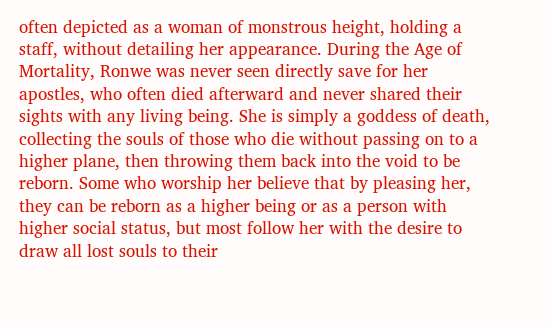often depicted as a woman of monstrous height, holding a staff, without detailing her appearance. During the Age of Mortality, Ronwe was never seen directly save for her apostles, who often died afterward and never shared their sights with any living being. She is simply a goddess of death, collecting the souls of those who die without passing on to a higher plane, then throwing them back into the void to be reborn. Some who worship her believe that by pleasing her, they can be reborn as a higher being or as a person with higher social status, but most follow her with the desire to draw all lost souls to their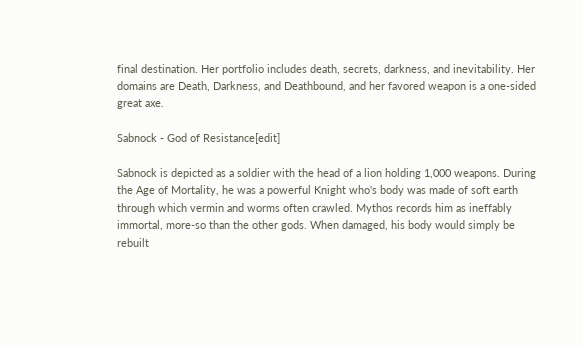final destination. Her portfolio includes death, secrets, darkness, and inevitability. Her domains are Death, Darkness, and Deathbound, and her favored weapon is a one-sided great axe.

Sabnock - God of Resistance[edit]

Sabnock is depicted as a soldier with the head of a lion holding 1,000 weapons. During the Age of Mortality, he was a powerful Knight who's body was made of soft earth through which vermin and worms often crawled. Mythos records him as ineffably immortal, more-so than the other gods. When damaged, his body would simply be rebuilt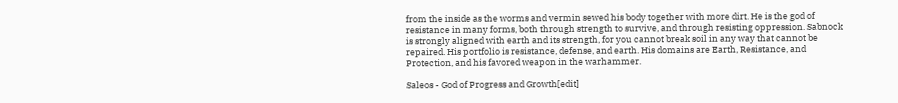from the inside as the worms and vermin sewed his body together with more dirt. He is the god of resistance in many forms, both through strength to survive, and through resisting oppression. Sabnock is strongly aligned with earth and its strength, for you cannot break soil in any way that cannot be repaired. His portfolio is resistance, defense, and earth. His domains are Earth, Resistance, and Protection, and his favored weapon in the warhammer.

Saleos - God of Progress and Growth[edit]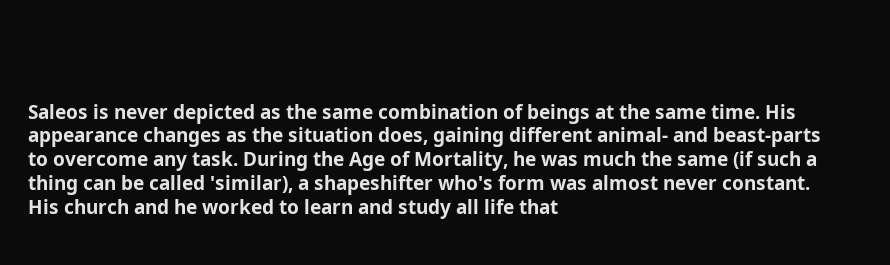Saleos is never depicted as the same combination of beings at the same time. His appearance changes as the situation does, gaining different animal- and beast-parts to overcome any task. During the Age of Mortality, he was much the same (if such a thing can be called 'similar), a shapeshifter who's form was almost never constant. His church and he worked to learn and study all life that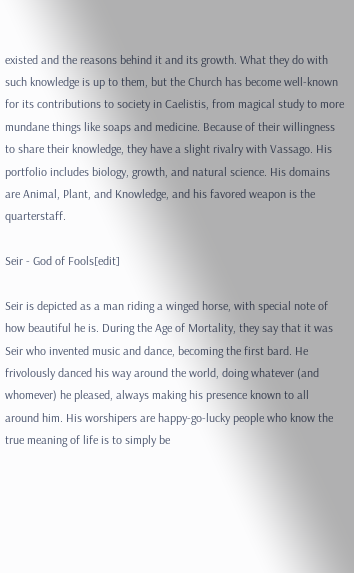existed and the reasons behind it and its growth. What they do with such knowledge is up to them, but the Church has become well-known for its contributions to society in Caelistis, from magical study to more mundane things like soaps and medicine. Because of their willingness to share their knowledge, they have a slight rivalry with Vassago. His portfolio includes biology, growth, and natural science. His domains are Animal, Plant, and Knowledge, and his favored weapon is the quarterstaff.

Seir - God of Fools[edit]

Seir is depicted as a man riding a winged horse, with special note of how beautiful he is. During the Age of Mortality, they say that it was Seir who invented music and dance, becoming the first bard. He frivolously danced his way around the world, doing whatever (and whomever) he pleased, always making his presence known to all around him. His worshipers are happy-go-lucky people who know the true meaning of life is to simply be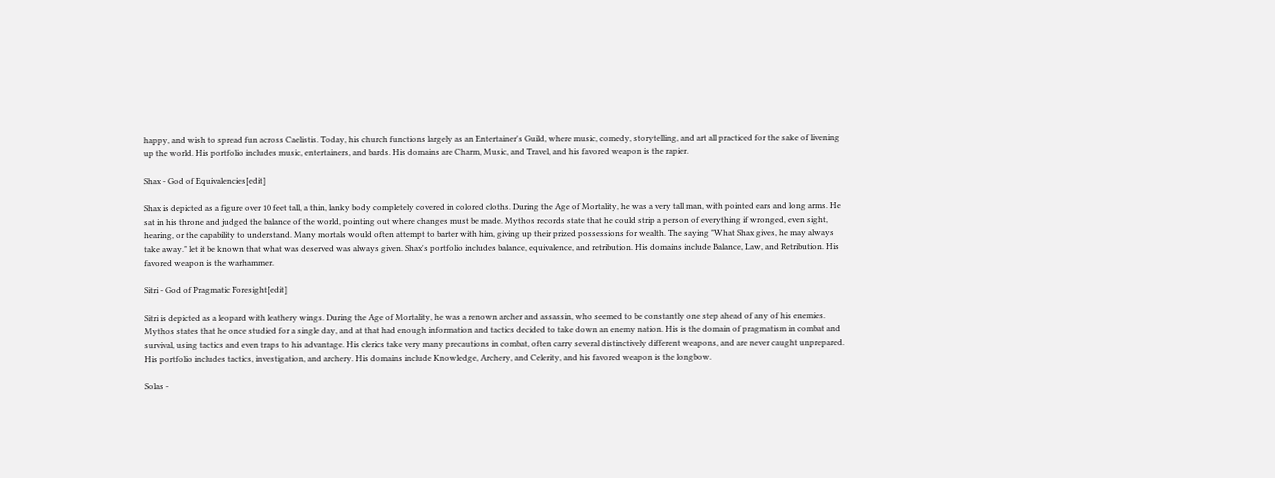happy, and wish to spread fun across Caelistis. Today, his church functions largely as an Entertainer's Guild, where music, comedy, storytelling, and art all practiced for the sake of livening up the world. His portfolio includes music, entertainers, and bards. His domains are Charm, Music, and Travel, and his favored weapon is the rapier.

Shax - God of Equivalencies[edit]

Shax is depicted as a figure over 10 feet tall, a thin, lanky body completely covered in colored cloths. During the Age of Mortality, he was a very tall man, with pointed ears and long arms. He sat in his throne and judged the balance of the world, pointing out where changes must be made. Mythos records state that he could strip a person of everything if wronged, even sight, hearing, or the capability to understand. Many mortals would often attempt to barter with him, giving up their prized possessions for wealth. The saying "What Shax gives, he may always take away." let it be known that what was deserved was always given. Shax's portfolio includes balance, equivalence, and retribution. His domains include Balance, Law, and Retribution. His favored weapon is the warhammer.

Sitri - God of Pragmatic Foresight[edit]

Sitri is depicted as a leopard with leathery wings. During the Age of Mortality, he was a renown archer and assassin, who seemed to be constantly one step ahead of any of his enemies. Mythos states that he once studied for a single day, and at that had enough information and tactics decided to take down an enemy nation. His is the domain of pragmatism in combat and survival, using tactics and even traps to his advantage. His clerics take very many precautions in combat, often carry several distinctively different weapons, and are never caught unprepared. His portfolio includes tactics, investigation, and archery. His domains include Knowledge, Archery, and Celerity, and his favored weapon is the longbow.

Solas -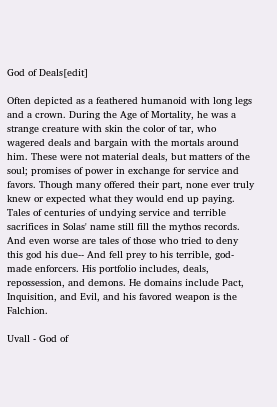God of Deals[edit]

Often depicted as a feathered humanoid with long legs and a crown. During the Age of Mortality, he was a strange creature with skin the color of tar, who wagered deals and bargain with the mortals around him. These were not material deals, but matters of the soul; promises of power in exchange for service and favors. Though many offered their part, none ever truly knew or expected what they would end up paying. Tales of centuries of undying service and terrible sacrifices in Solas' name still fill the mythos records. And even worse are tales of those who tried to deny this god his due-- And fell prey to his terrible, god-made enforcers. His portfolio includes, deals, repossession, and demons. He domains include Pact, Inquisition, and Evil, and his favored weapon is the Falchion.

Uvall - God of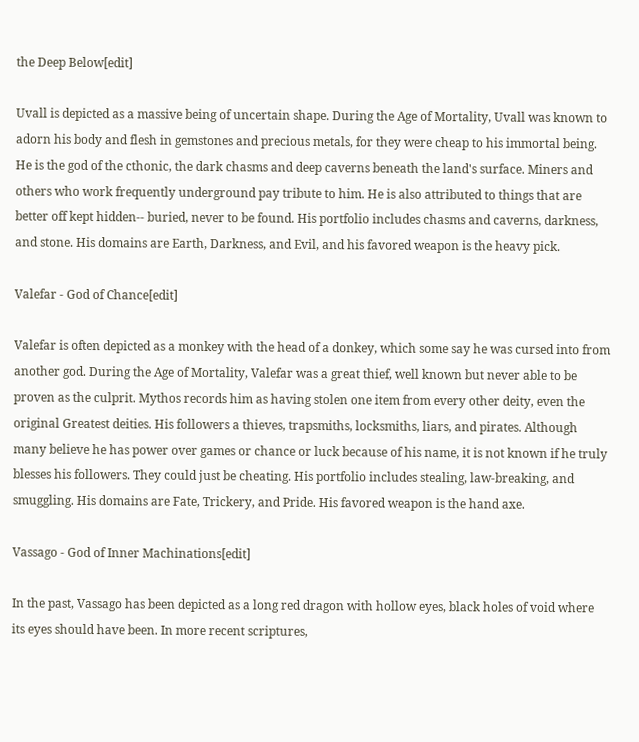the Deep Below[edit]

Uvall is depicted as a massive being of uncertain shape. During the Age of Mortality, Uvall was known to adorn his body and flesh in gemstones and precious metals, for they were cheap to his immortal being. He is the god of the cthonic, the dark chasms and deep caverns beneath the land's surface. Miners and others who work frequently underground pay tribute to him. He is also attributed to things that are better off kept hidden-- buried, never to be found. His portfolio includes chasms and caverns, darkness, and stone. His domains are Earth, Darkness, and Evil, and his favored weapon is the heavy pick.

Valefar - God of Chance[edit]

Valefar is often depicted as a monkey with the head of a donkey, which some say he was cursed into from another god. During the Age of Mortality, Valefar was a great thief, well known but never able to be proven as the culprit. Mythos records him as having stolen one item from every other deity, even the original Greatest deities. His followers a thieves, trapsmiths, locksmiths, liars, and pirates. Although many believe he has power over games or chance or luck because of his name, it is not known if he truly blesses his followers. They could just be cheating. His portfolio includes stealing, law-breaking, and smuggling. His domains are Fate, Trickery, and Pride. His favored weapon is the hand axe.

Vassago - God of Inner Machinations[edit]

In the past, Vassago has been depicted as a long red dragon with hollow eyes, black holes of void where its eyes should have been. In more recent scriptures,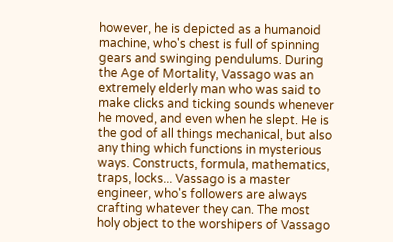however, he is depicted as a humanoid machine, who's chest is full of spinning gears and swinging pendulums. During the Age of Mortality, Vassago was an extremely elderly man who was said to make clicks and ticking sounds whenever he moved, and even when he slept. He is the god of all things mechanical, but also any thing which functions in mysterious ways. Constructs, formula, mathematics, traps, locks... Vassago is a master engineer, who's followers are always crafting whatever they can. The most holy object to the worshipers of Vassago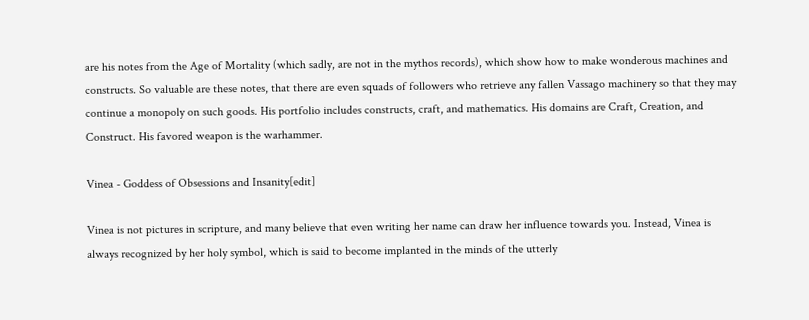are his notes from the Age of Mortality (which sadly, are not in the mythos records), which show how to make wonderous machines and constructs. So valuable are these notes, that there are even squads of followers who retrieve any fallen Vassago machinery so that they may continue a monopoly on such goods. His portfolio includes constructs, craft, and mathematics. His domains are Craft, Creation, and Construct. His favored weapon is the warhammer.

Vinea - Goddess of Obsessions and Insanity[edit]

Vinea is not pictures in scripture, and many believe that even writing her name can draw her influence towards you. Instead, Vinea is always recognized by her holy symbol, which is said to become implanted in the minds of the utterly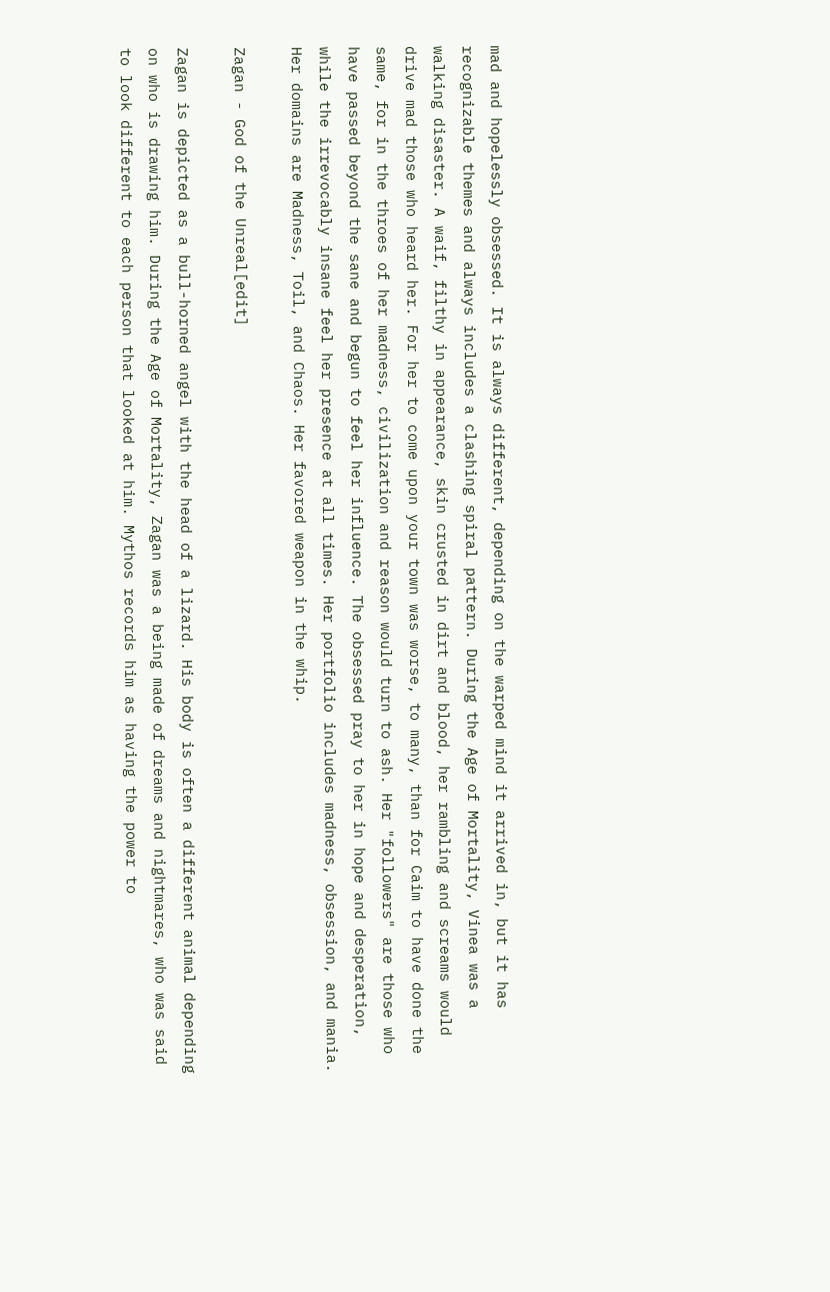mad and hopelessly obsessed. It is always different, depending on the warped mind it arrived in, but it has recognizable themes and always includes a clashing spiral pattern. During the Age of Mortality, Vinea was a walking disaster. A waif, filthy in appearance, skin crusted in dirt and blood, her rambling and screams would drive mad those who heard her. For her to come upon your town was worse, to many, than for Caim to have done the same, for in the throes of her madness, civilization and reason would turn to ash. Her "followers" are those who have passed beyond the sane and begun to feel her influence. The obsessed pray to her in hope and desperation, while the irrevocably insane feel her presence at all times. Her portfolio includes madness, obsession, and mania. Her domains are Madness, Toil, and Chaos. Her favored weapon in the whip.

Zagan - God of the Unreal[edit]

Zagan is depicted as a bull-horned angel with the head of a lizard. His body is often a different animal depending on who is drawing him. During the Age of Mortality, Zagan was a being made of dreams and nightmares, who was said to look different to each person that looked at him. Mythos records him as having the power to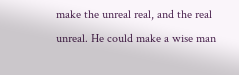make the unreal real, and the real unreal. He could make a wise man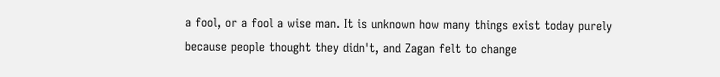a fool, or a fool a wise man. It is unknown how many things exist today purely because people thought they didn't, and Zagan felt to change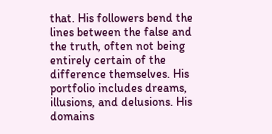that. His followers bend the lines between the false and the truth, often not being entirely certain of the difference themselves. His portfolio includes dreams, illusions, and delusions. His domains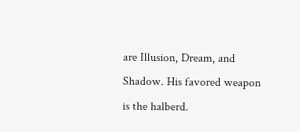are Illusion, Dream, and Shadow. His favored weapon is the halberd.